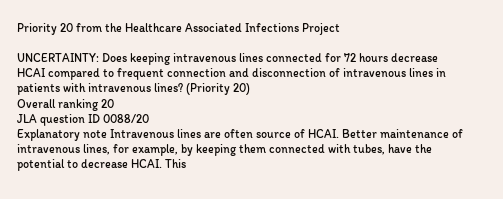Priority 20 from the Healthcare Associated Infections Project

UNCERTAINTY: Does keeping intravenous lines connected for 72 hours decrease HCAI compared to frequent connection and disconnection of intravenous lines in patients with intravenous lines? (Priority 20)
Overall ranking 20
JLA question ID 0088/20
Explanatory note Intravenous lines are often source of HCAI. Better maintenance of intravenous lines, for example, by keeping them connected with tubes, have the potential to decrease HCAI. This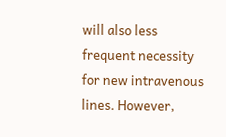will also less frequent necessity for new intravenous lines. However,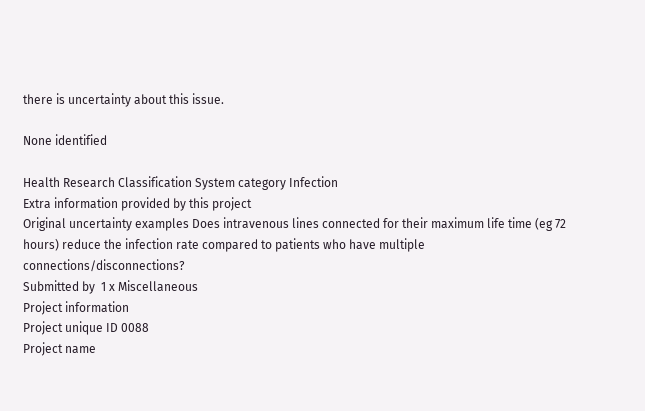there is uncertainty about this issue.

None identified

Health Research Classification System category Infection
Extra information provided by this project
Original uncertainty examples Does intravenous lines connected for their maximum life time (eg 72 hours) reduce the infection rate compared to patients who have multiple connections/disconnections?
Submitted by  1 x Miscellaneous
Project information
Project unique ID 0088
Project name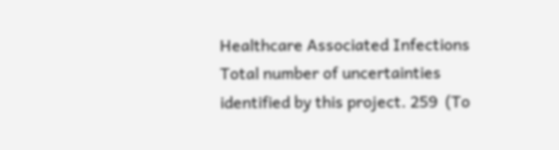Healthcare Associated Infections
Total number of uncertainties identified by this project. 259  (To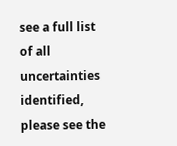see a full list of all uncertainties identified, please see the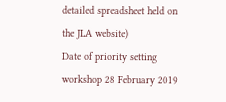detailed spreadsheet held on the JLA website)
Date of priority setting workshop 28 February 2019